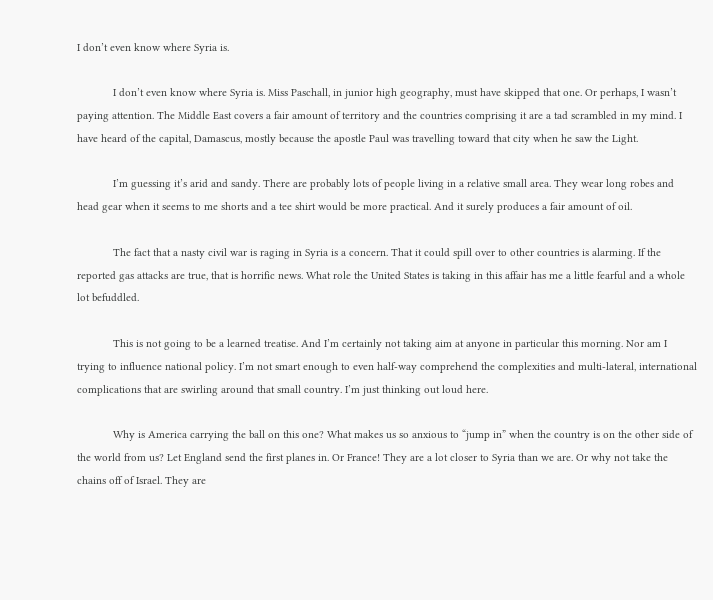I don’t even know where Syria is.

            I don’t even know where Syria is. Miss Paschall, in junior high geography, must have skipped that one. Or perhaps, I wasn’t paying attention. The Middle East covers a fair amount of territory and the countries comprising it are a tad scrambled in my mind. I have heard of the capital, Damascus, mostly because the apostle Paul was travelling toward that city when he saw the Light.

            I’m guessing it’s arid and sandy. There are probably lots of people living in a relative small area. They wear long robes and head gear when it seems to me shorts and a tee shirt would be more practical. And it surely produces a fair amount of oil.

            The fact that a nasty civil war is raging in Syria is a concern. That it could spill over to other countries is alarming. If the reported gas attacks are true, that is horrific news. What role the United States is taking in this affair has me a little fearful and a whole lot befuddled.

            This is not going to be a learned treatise. And I’m certainly not taking aim at anyone in particular this morning. Nor am I trying to influence national policy. I’m not smart enough to even half-way comprehend the complexities and multi-lateral, international complications that are swirling around that small country. I’m just thinking out loud here.

            Why is America carrying the ball on this one? What makes us so anxious to “jump in” when the country is on the other side of the world from us? Let England send the first planes in. Or France! They are a lot closer to Syria than we are. Or why not take the chains off of Israel. They are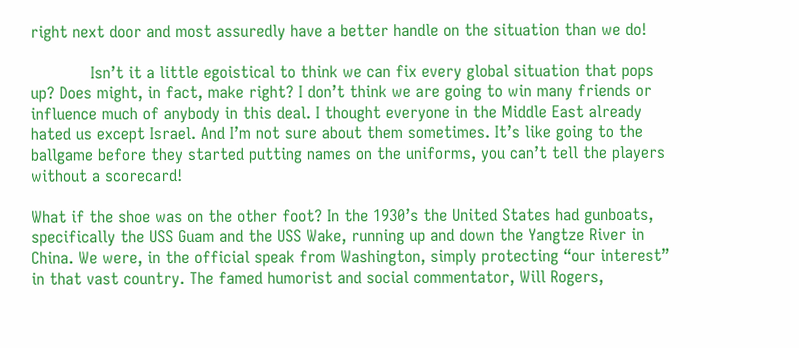right next door and most assuredly have a better handle on the situation than we do!

            Isn’t it a little egoistical to think we can fix every global situation that pops up? Does might, in fact, make right? I don’t think we are going to win many friends or influence much of anybody in this deal. I thought everyone in the Middle East already hated us except Israel. And I’m not sure about them sometimes. It’s like going to the ballgame before they started putting names on the uniforms, you can’t tell the players without a scorecard!

What if the shoe was on the other foot? In the 1930’s the United States had gunboats, specifically the USS Guam and the USS Wake, running up and down the Yangtze River in China. We were, in the official speak from Washington, simply protecting “our interest” in that vast country. The famed humorist and social commentator, Will Rogers,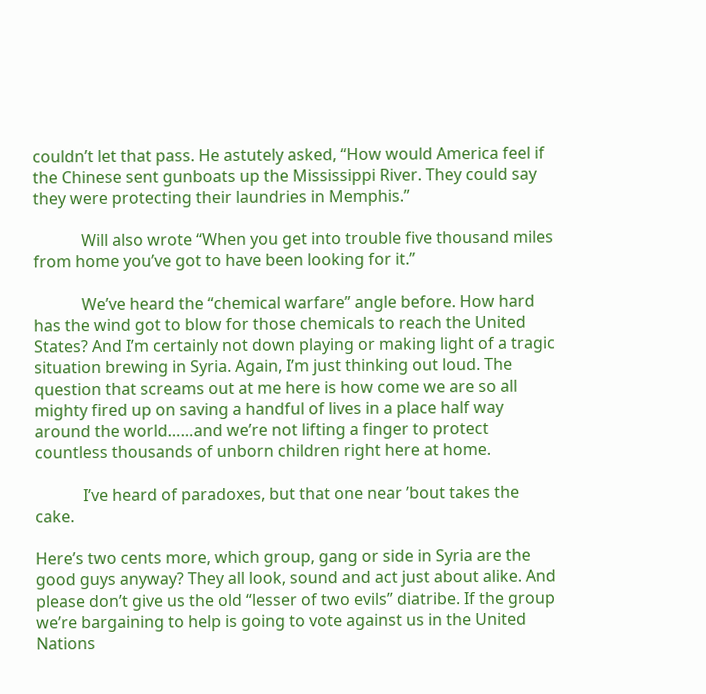couldn’t let that pass. He astutely asked, “How would America feel if the Chinese sent gunboats up the Mississippi River. They could say they were protecting their laundries in Memphis.”

            Will also wrote “When you get into trouble five thousand miles from home you’ve got to have been looking for it.”

            We’ve heard the “chemical warfare” angle before. How hard has the wind got to blow for those chemicals to reach the United States? And I’m certainly not down playing or making light of a tragic situation brewing in Syria. Again, I’m just thinking out loud. The question that screams out at me here is how come we are so all mighty fired up on saving a handful of lives in a place half way around the world……and we’re not lifting a finger to protect countless thousands of unborn children right here at home.

            I’ve heard of paradoxes, but that one near ’bout takes the cake.

Here’s two cents more, which group, gang or side in Syria are the good guys anyway? They all look, sound and act just about alike. And please don’t give us the old “lesser of two evils” diatribe. If the group we’re bargaining to help is going to vote against us in the United Nations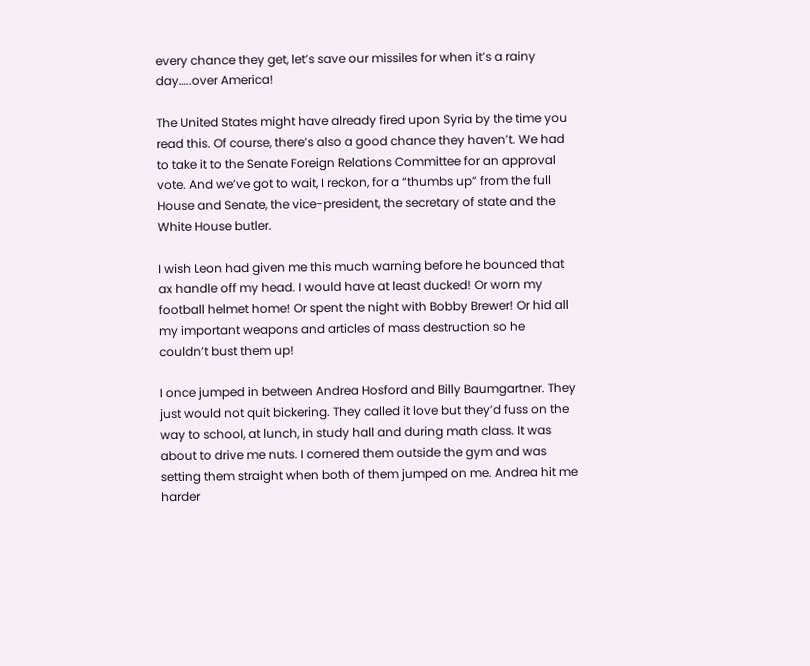every chance they get, let’s save our missiles for when it’s a rainy day…..over America!

The United States might have already fired upon Syria by the time you read this. Of course, there’s also a good chance they haven’t. We had to take it to the Senate Foreign Relations Committee for an approval vote. And we’ve got to wait, I reckon, for a “thumbs up” from the full House and Senate, the vice-president, the secretary of state and the White House butler.

I wish Leon had given me this much warning before he bounced that ax handle off my head. I would have at least ducked! Or worn my football helmet home! Or spent the night with Bobby Brewer! Or hid all my important weapons and articles of mass destruction so he couldn’t bust them up!

I once jumped in between Andrea Hosford and Billy Baumgartner. They just would not quit bickering. They called it love but they’d fuss on the way to school, at lunch, in study hall and during math class. It was about to drive me nuts. I cornered them outside the gym and was setting them straight when both of them jumped on me. Andrea hit me harder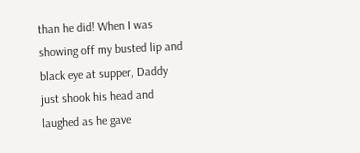than he did! When I was showing off my busted lip and black eye at supper, Daddy just shook his head and laughed as he gave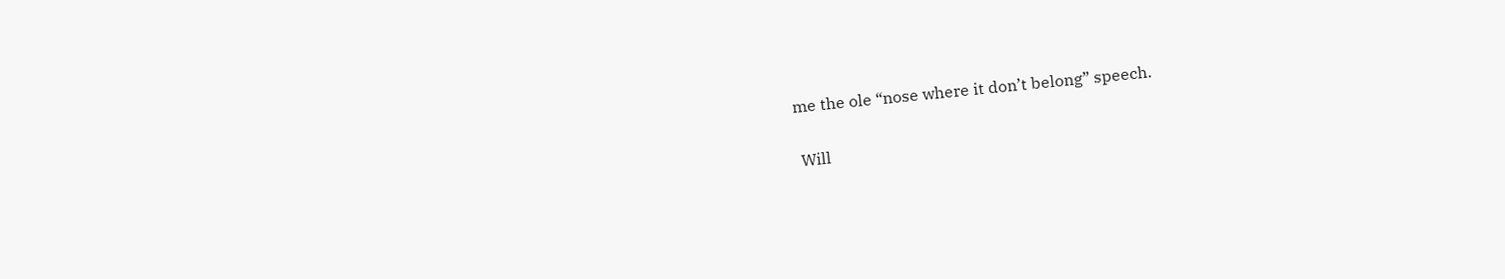me the ole “nose where it don’t belong” speech.

 Will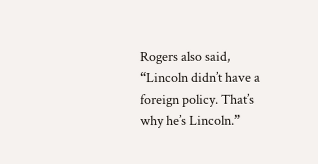Rogers also said, “Lincoln didn’t have a foreign policy. That’s why he’s Lincoln.”